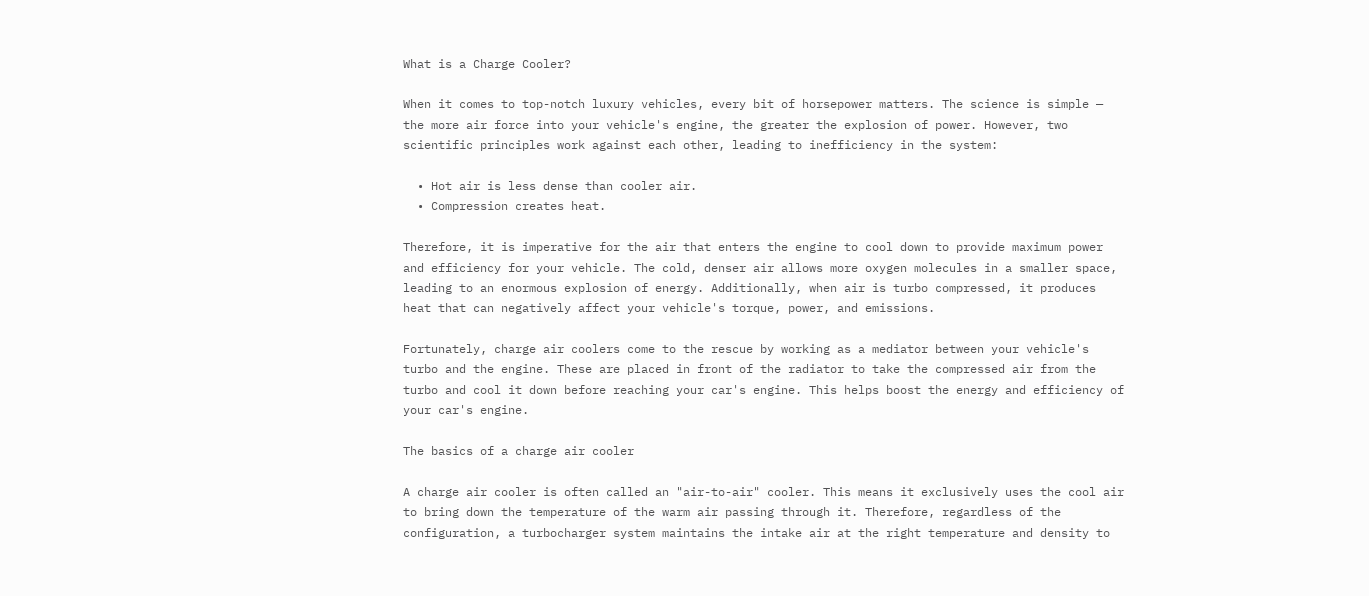What is a Charge Cooler?

When it comes to top-notch luxury vehicles, every bit of horsepower matters. The science is simple — the more air force into your vehicle's engine, the greater the explosion of power. However, two scientific principles work against each other, leading to inefficiency in the system:

  • Hot air is less dense than cooler air.
  • Compression creates heat.

Therefore, it is imperative for the air that enters the engine to cool down to provide maximum power and efficiency for your vehicle. The cold, denser air allows more oxygen molecules in a smaller space, leading to an enormous explosion of energy. Additionally, when air is turbo compressed, it produces heat that can negatively affect your vehicle's torque, power, and emissions.

Fortunately, charge air coolers come to the rescue by working as a mediator between your vehicle's turbo and the engine. These are placed in front of the radiator to take the compressed air from the turbo and cool it down before reaching your car's engine. This helps boost the energy and efficiency of your car's engine.

The basics of a charge air cooler

A charge air cooler is often called an "air-to-air" cooler. This means it exclusively uses the cool air to bring down the temperature of the warm air passing through it. Therefore, regardless of the configuration, a turbocharger system maintains the intake air at the right temperature and density to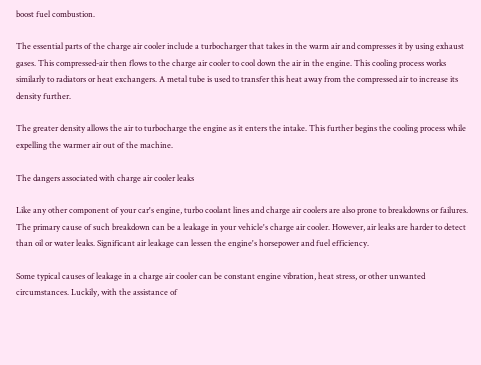boost fuel combustion.

The essential parts of the charge air cooler include a turbocharger that takes in the warm air and compresses it by using exhaust gases. This compressed-air then flows to the charge air cooler to cool down the air in the engine. This cooling process works similarly to radiators or heat exchangers. A metal tube is used to transfer this heat away from the compressed air to increase its density further.

The greater density allows the air to turbocharge the engine as it enters the intake. This further begins the cooling process while expelling the warmer air out of the machine.

The dangers associated with charge air cooler leaks

Like any other component of your car's engine, turbo coolant lines and charge air coolers are also prone to breakdowns or failures. The primary cause of such breakdown can be a leakage in your vehicle's charge air cooler. However, air leaks are harder to detect than oil or water leaks. Significant air leakage can lessen the engine's horsepower and fuel efficiency.

Some typical causes of leakage in a charge air cooler can be constant engine vibration, heat stress, or other unwanted circumstances. Luckily, with the assistance of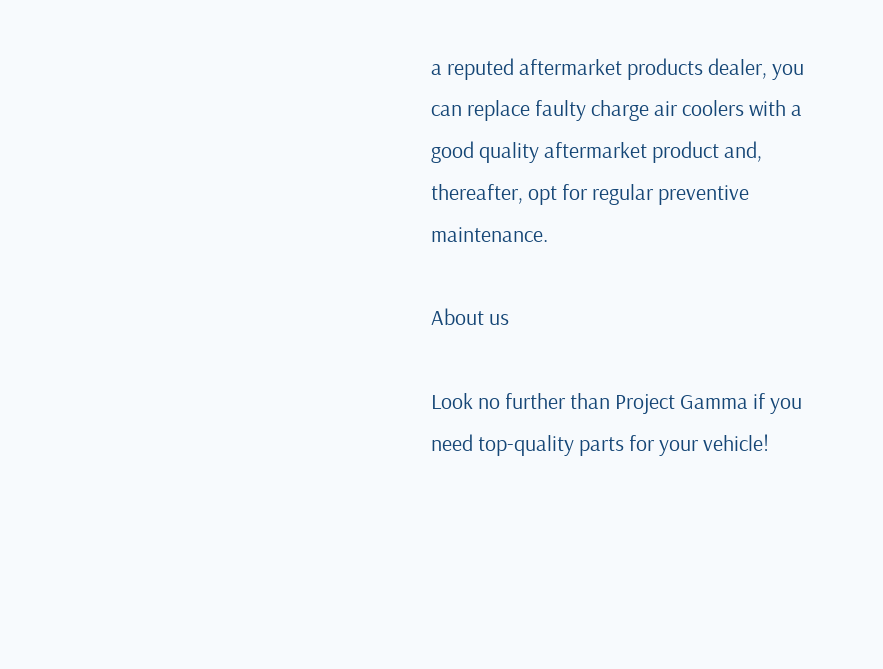a reputed aftermarket products dealer, you can replace faulty charge air coolers with a good quality aftermarket product and, thereafter, opt for regular preventive maintenance.

About us

Look no further than Project Gamma if you need top-quality parts for your vehicle!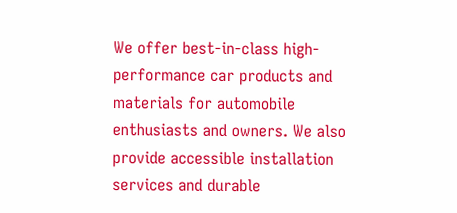We offer best-in-class high-performance car products and materials for automobile enthusiasts and owners. We also provide accessible installation services and durable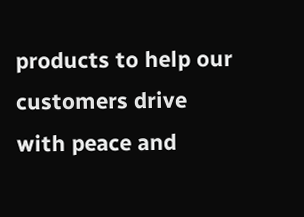products to help our customers drive with peace and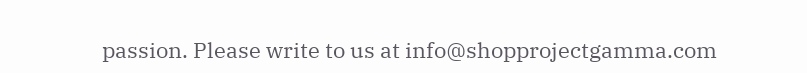passion. Please write to us at info@shopprojectgamma.com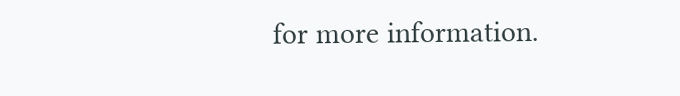for more information.